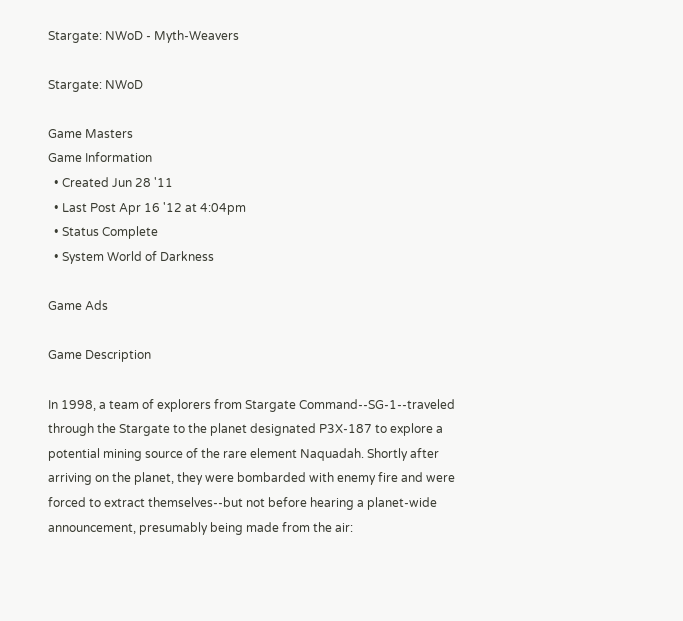Stargate: NWoD - Myth-Weavers

Stargate: NWoD

Game Masters
Game Information
  • Created Jun 28 '11
  • Last Post Apr 16 '12 at 4:04pm
  • Status Complete
  • System World of Darkness

Game Ads

Game Description

In 1998, a team of explorers from Stargate Command--SG-1--traveled through the Stargate to the planet designated P3X-187 to explore a potential mining source of the rare element Naquadah. Shortly after arriving on the planet, they were bombarded with enemy fire and were forced to extract themselves--but not before hearing a planet-wide announcement, presumably being made from the air: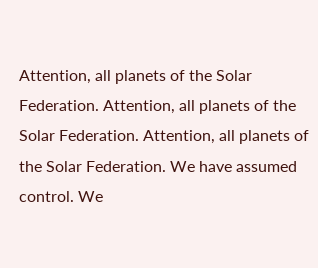Attention, all planets of the Solar Federation. Attention, all planets of the Solar Federation. Attention, all planets of the Solar Federation. We have assumed control. We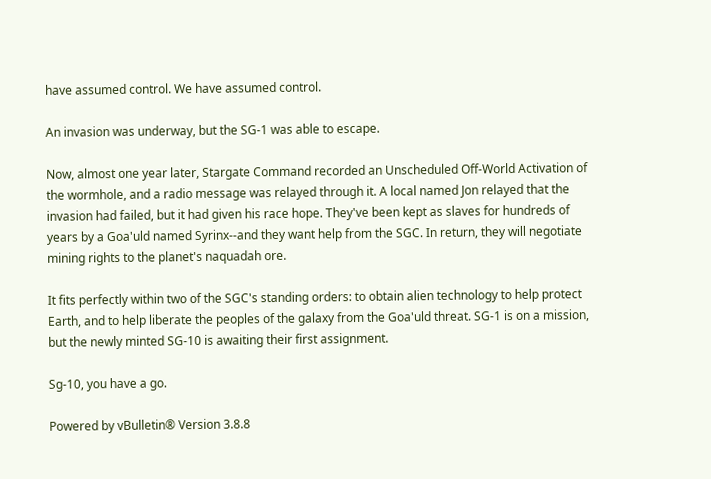have assumed control. We have assumed control.

An invasion was underway, but the SG-1 was able to escape.

Now, almost one year later, Stargate Command recorded an Unscheduled Off-World Activation of the wormhole, and a radio message was relayed through it. A local named Jon relayed that the invasion had failed, but it had given his race hope. They've been kept as slaves for hundreds of years by a Goa'uld named Syrinx--and they want help from the SGC. In return, they will negotiate mining rights to the planet's naquadah ore.

It fits perfectly within two of the SGC's standing orders: to obtain alien technology to help protect Earth, and to help liberate the peoples of the galaxy from the Goa'uld threat. SG-1 is on a mission, but the newly minted SG-10 is awaiting their first assignment.

Sg-10, you have a go.

Powered by vBulletin® Version 3.8.8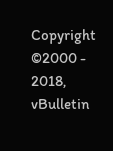Copyright ©2000 - 2018, vBulletin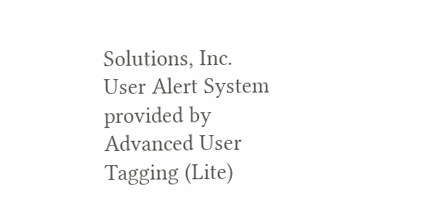Solutions, Inc.
User Alert System provided by Advanced User Tagging (Lite)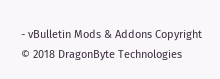- vBulletin Mods & Addons Copyright © 2018 DragonByte Technologies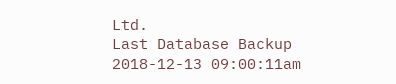Ltd.
Last Database Backup 2018-12-13 09:00:11am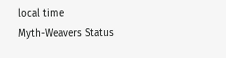local time
Myth-Weavers Status